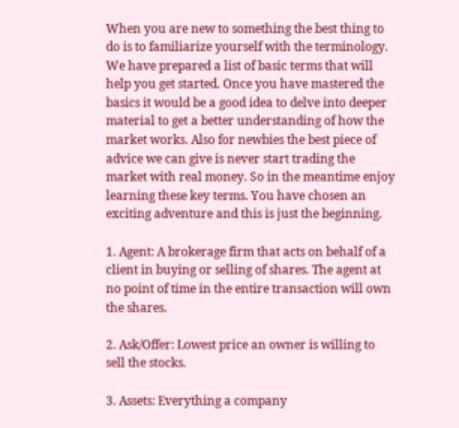When you are new to something the best thing to do is to familiarize yourself with the terminology. We have prepared a list of basic terms that will help you get started. Once you have mastered the basics it would be a good idea to delve into deeper material to get a better understanding of how the market works. Also for newbies the best piece of advice we can give is never start trading the market with real money. So in the meantime enjoy learning these key terms. You have chosen an exciting adventure and this is just the beginning.

1. Agent: A brokerage firm that acts on behalf of a client in buying or selling of shares. The agent at no point of time in the entire transaction will own the shares.

2. Ask/Offer: Lowest price an owner is willing to sell the stocks.

3. Assets: Everything a company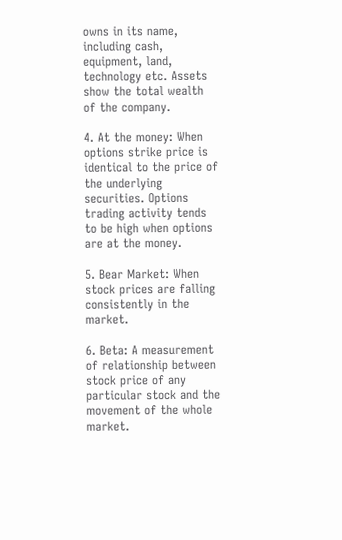owns in its name, including cash, equipment, land, technology etc. Assets show the total wealth of the company.

4. At the money: When options strike price is identical to the price of the underlying securities. Options trading activity tends to be high when options are at the money.

5. Bear Market: When stock prices are falling consistently in the market.

6. Beta: A measurement of relationship between stock price of any particular stock and the movement of the whole market.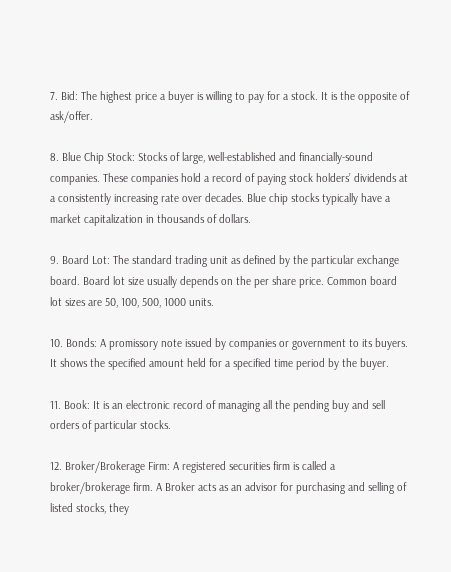7. Bid: The highest price a buyer is willing to pay for a stock. It is the opposite of ask/offer.

8. Blue Chip Stock: Stocks of large, well-established and financially-sound companies. These companies hold a record of paying stock holders’ dividends at a consistently increasing rate over decades. Blue chip stocks typically have a market capitalization in thousands of dollars.

9. Board Lot: The standard trading unit as defined by the particular exchange board. Board lot size usually depends on the per share price. Common board lot sizes are 50, 100, 500, 1000 units.

10. Bonds: A promissory note issued by companies or government to its buyers. It shows the specified amount held for a specified time period by the buyer.

11. Book: It is an electronic record of managing all the pending buy and sell orders of particular stocks.

12. Broker/Brokerage Firm: A registered securities firm is called a broker/brokerage firm. A Broker acts as an advisor for purchasing and selling of listed stocks, they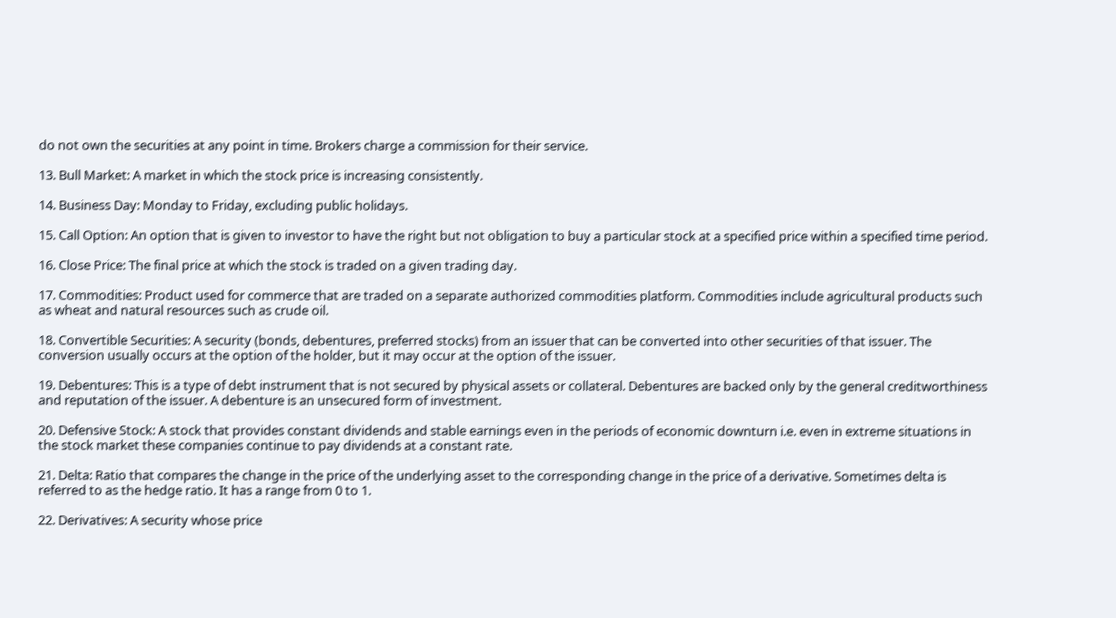do not own the securities at any point in time. Brokers charge a commission for their service.

13. Bull Market: A market in which the stock price is increasing consistently.

14. Business Day: Monday to Friday, excluding public holidays.

15. Call Option: An option that is given to investor to have the right but not obligation to buy a particular stock at a specified price within a specified time period.

16. Close Price: The final price at which the stock is traded on a given trading day.

17. Commodities: Product used for commerce that are traded on a separate authorized commodities platform. Commodities include agricultural products such as wheat and natural resources such as crude oil.

18. Convertible Securities: A security (bonds, debentures, preferred stocks) from an issuer that can be converted into other securities of that issuer. The conversion usually occurs at the option of the holder, but it may occur at the option of the issuer.

19. Debentures: This is a type of debt instrument that is not secured by physical assets or collateral. Debentures are backed only by the general creditworthiness and reputation of the issuer. A debenture is an unsecured form of investment.

20. Defensive Stock: A stock that provides constant dividends and stable earnings even in the periods of economic downturn i.e. even in extreme situations in the stock market these companies continue to pay dividends at a constant rate.

21. Delta: Ratio that compares the change in the price of the underlying asset to the corresponding change in the price of a derivative. Sometimes delta is referred to as the hedge ratio. It has a range from 0 to 1.

22. Derivatives: A security whose price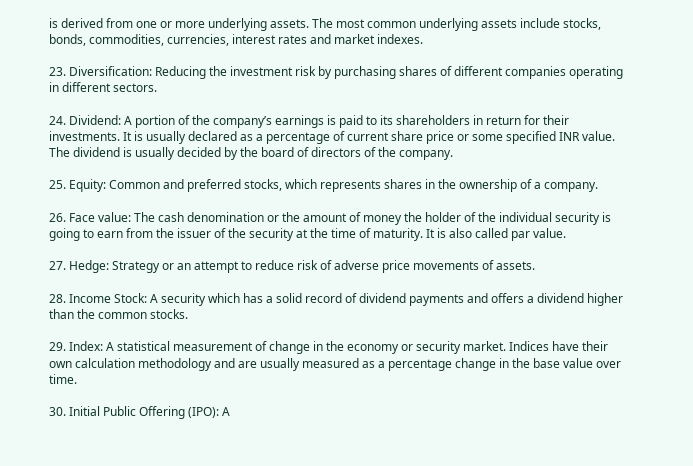is derived from one or more underlying assets. The most common underlying assets include stocks, bonds, commodities, currencies, interest rates and market indexes.

23. Diversification: Reducing the investment risk by purchasing shares of different companies operating in different sectors.

24. Dividend: A portion of the company’s earnings is paid to its shareholders in return for their investments. It is usually declared as a percentage of current share price or some specified INR value. The dividend is usually decided by the board of directors of the company.

25. Equity: Common and preferred stocks, which represents shares in the ownership of a company.

26. Face value: The cash denomination or the amount of money the holder of the individual security is going to earn from the issuer of the security at the time of maturity. It is also called par value.

27. Hedge: Strategy or an attempt to reduce risk of adverse price movements of assets.

28. Income Stock: A security which has a solid record of dividend payments and offers a dividend higher than the common stocks.

29. Index: A statistical measurement of change in the economy or security market. Indices have their own calculation methodology and are usually measured as a percentage change in the base value over time.

30. Initial Public Offering (IPO): A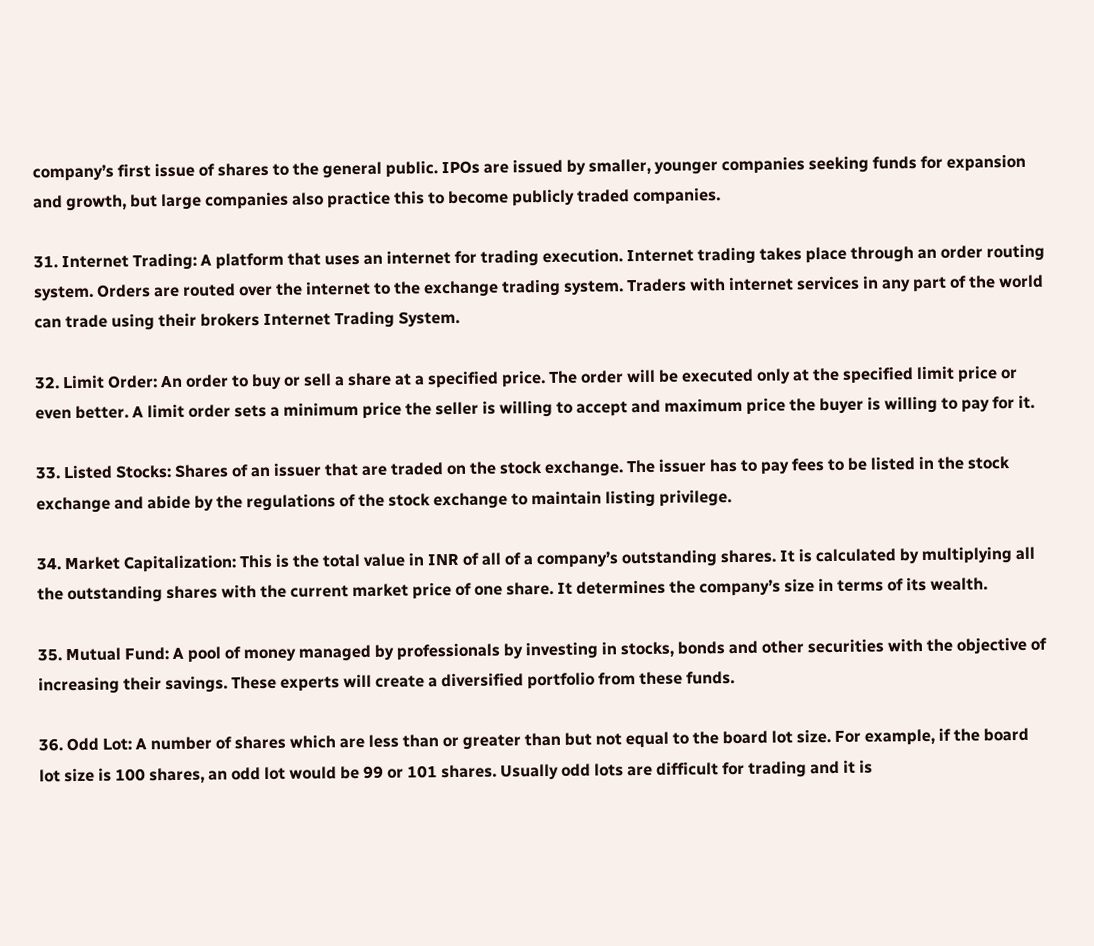company’s first issue of shares to the general public. IPOs are issued by smaller, younger companies seeking funds for expansion and growth, but large companies also practice this to become publicly traded companies.

31. Internet Trading: A platform that uses an internet for trading execution. Internet trading takes place through an order routing system. Orders are routed over the internet to the exchange trading system. Traders with internet services in any part of the world can trade using their brokers Internet Trading System.

32. Limit Order: An order to buy or sell a share at a specified price. The order will be executed only at the specified limit price or even better. A limit order sets a minimum price the seller is willing to accept and maximum price the buyer is willing to pay for it.

33. Listed Stocks: Shares of an issuer that are traded on the stock exchange. The issuer has to pay fees to be listed in the stock exchange and abide by the regulations of the stock exchange to maintain listing privilege.

34. Market Capitalization: This is the total value in INR of all of a company’s outstanding shares. It is calculated by multiplying all the outstanding shares with the current market price of one share. It determines the company’s size in terms of its wealth.

35. Mutual Fund: A pool of money managed by professionals by investing in stocks, bonds and other securities with the objective of increasing their savings. These experts will create a diversified portfolio from these funds.

36. Odd Lot: A number of shares which are less than or greater than but not equal to the board lot size. For example, if the board lot size is 100 shares, an odd lot would be 99 or 101 shares. Usually odd lots are difficult for trading and it is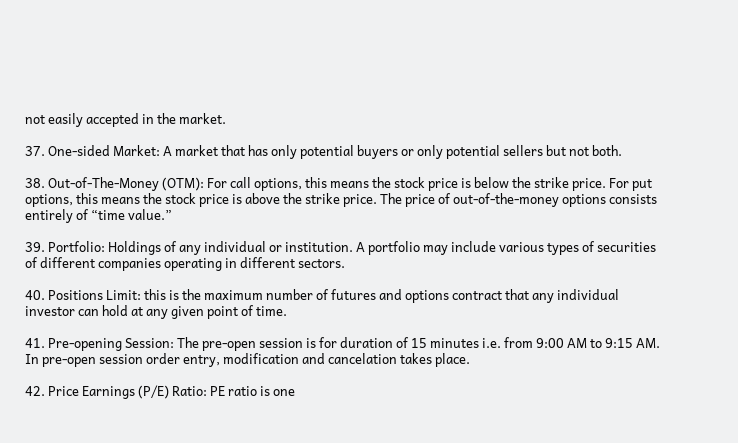not easily accepted in the market.

37. One-sided Market: A market that has only potential buyers or only potential sellers but not both.

38. Out-of-The-Money (OTM): For call options, this means the stock price is below the strike price. For put options, this means the stock price is above the strike price. The price of out-of-the-money options consists entirely of “time value.”

39. Portfolio: Holdings of any individual or institution. A portfolio may include various types of securities of different companies operating in different sectors.

40. Positions Limit: this is the maximum number of futures and options contract that any individual investor can hold at any given point of time.

41. Pre-opening Session: The pre-open session is for duration of 15 minutes i.e. from 9:00 AM to 9:15 AM. In pre-open session order entry, modification and cancelation takes place.

42. Price Earnings (P/E) Ratio: PE ratio is one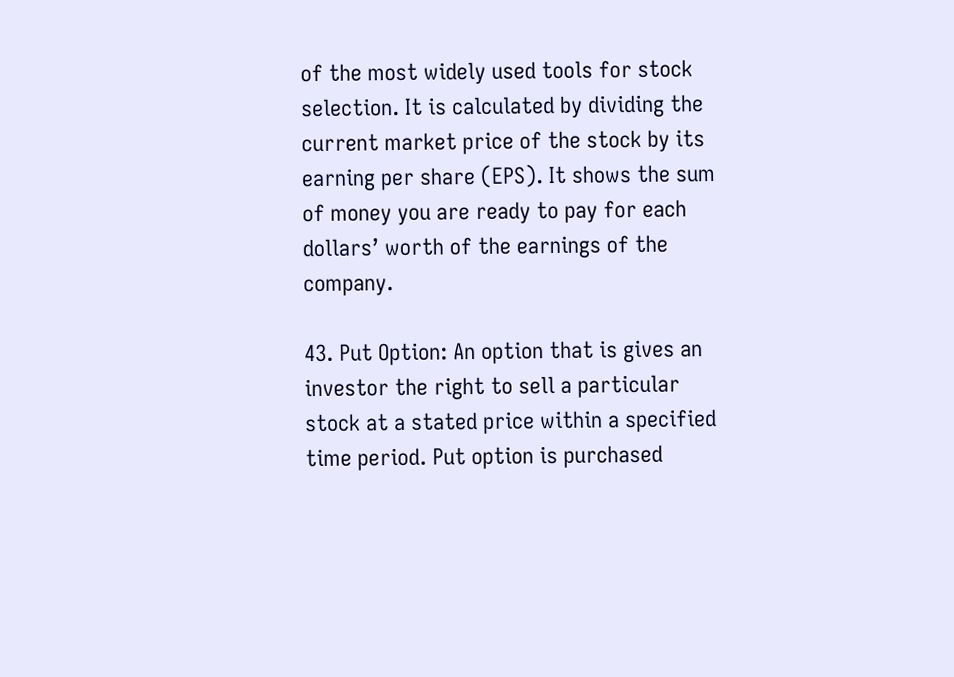of the most widely used tools for stock selection. It is calculated by dividing the current market price of the stock by its earning per share (EPS). It shows the sum of money you are ready to pay for each dollars’ worth of the earnings of the company.

43. Put Option: An option that is gives an investor the right to sell a particular stock at a stated price within a specified time period. Put option is purchased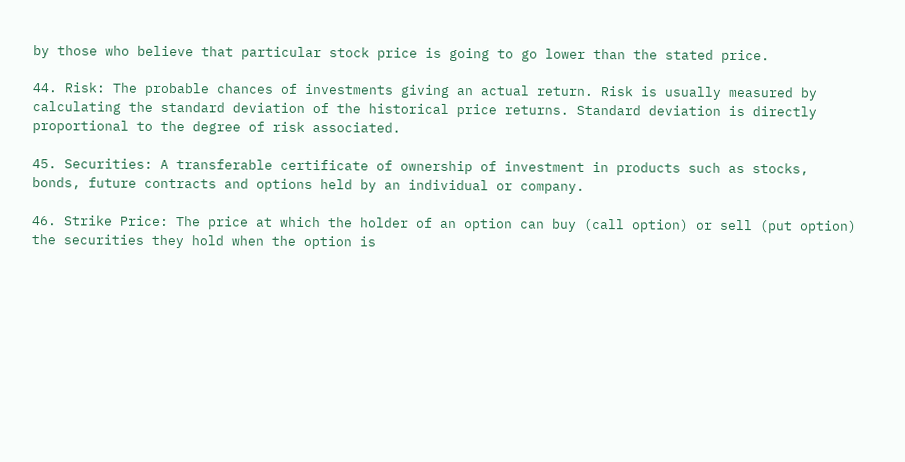by those who believe that particular stock price is going to go lower than the stated price.

44. Risk: The probable chances of investments giving an actual return. Risk is usually measured by calculating the standard deviation of the historical price returns. Standard deviation is directly proportional to the degree of risk associated.

45. Securities: A transferable certificate of ownership of investment in products such as stocks, bonds, future contracts and options held by an individual or company.

46. Strike Price: The price at which the holder of an option can buy (call option) or sell (put option) the securities they hold when the option is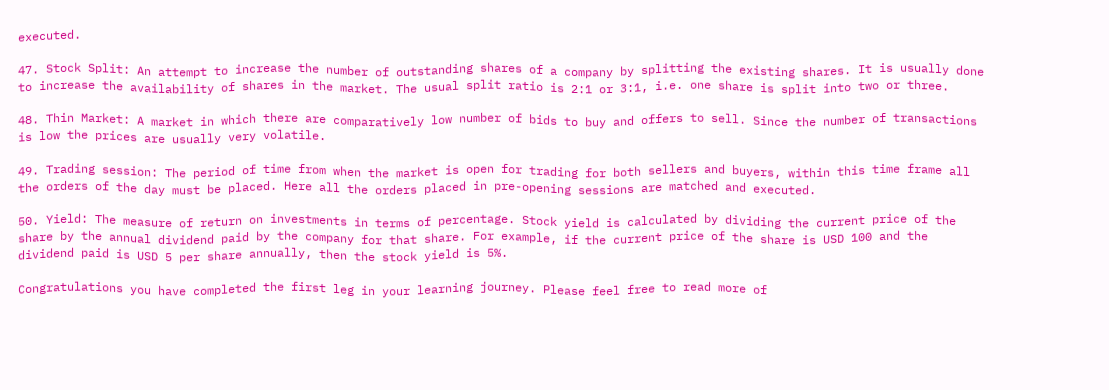executed.

47. Stock Split: An attempt to increase the number of outstanding shares of a company by splitting the existing shares. It is usually done to increase the availability of shares in the market. The usual split ratio is 2:1 or 3:1, i.e. one share is split into two or three.

48. Thin Market: A market in which there are comparatively low number of bids to buy and offers to sell. Since the number of transactions is low the prices are usually very volatile.

49. Trading session: The period of time from when the market is open for trading for both sellers and buyers, within this time frame all the orders of the day must be placed. Here all the orders placed in pre-opening sessions are matched and executed.

50. Yield: The measure of return on investments in terms of percentage. Stock yield is calculated by dividing the current price of the share by the annual dividend paid by the company for that share. For example, if the current price of the share is USD 100 and the dividend paid is USD 5 per share annually, then the stock yield is 5%.

Congratulations you have completed the first leg in your learning journey. Please feel free to read more of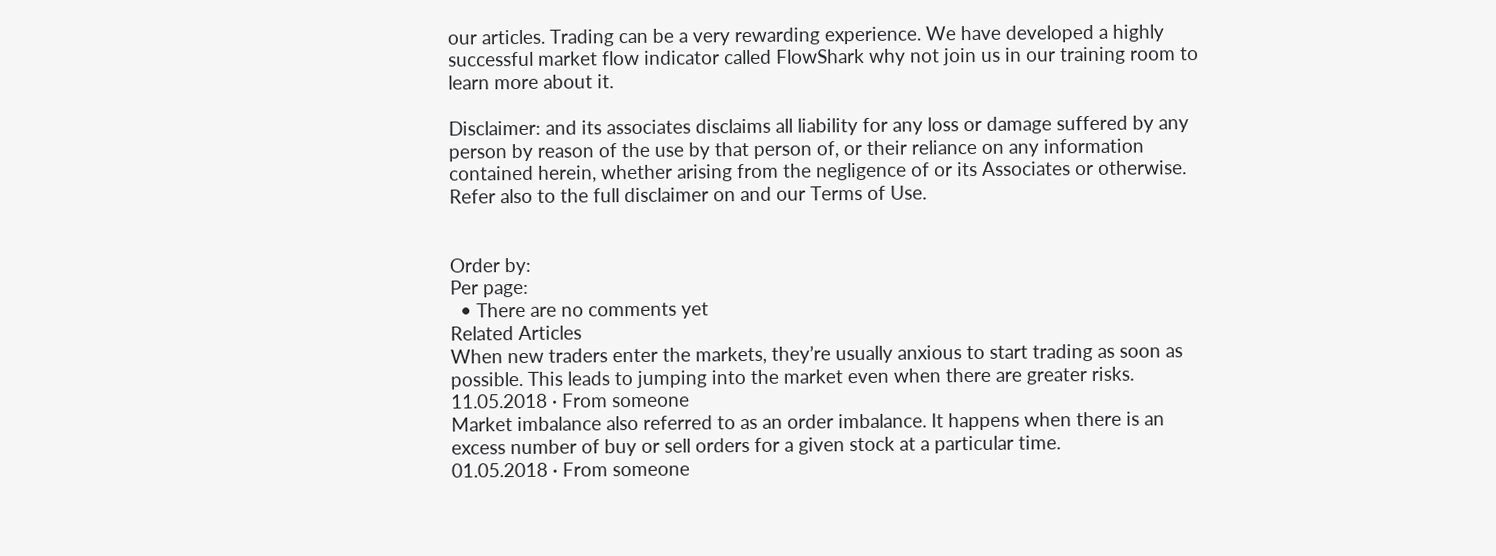our articles. Trading can be a very rewarding experience. We have developed a highly successful market flow indicator called FlowShark why not join us in our training room to learn more about it.

Disclaimer: and its associates disclaims all liability for any loss or damage suffered by any person by reason of the use by that person of, or their reliance on any information contained herein, whether arising from the negligence of or its Associates or otherwise. Refer also to the full disclaimer on and our Terms of Use.


Order by:
Per page:
  • There are no comments yet
Related Articles
When new traders enter the markets, they’re usually anxious to start trading as soon as possible. This leads to jumping into the market even when there are greater risks.
11.05.2018 · From someone
Market imbalance also referred to as an order imbalance. It happens when there is an excess number of buy or sell orders for a given stock at a particular time.
01.05.2018 · From someone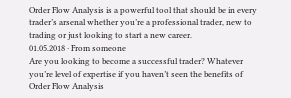Order Flow Analysis is a powerful tool that should be in every trader’s arsenal whether you’re a professional trader, new to trading or just looking to start a new career.
01.05.2018 · From someone
Are you looking to become a successful trader? Whatever you’re level of expertise if you haven’t seen the benefits of Order Flow Analysis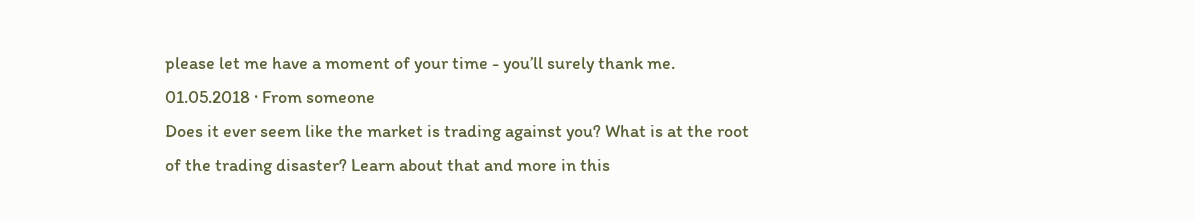please let me have a moment of your time - you’ll surely thank me.
01.05.2018 · From someone
Does it ever seem like the market is trading against you? What is at the root of the trading disaster? Learn about that and more in this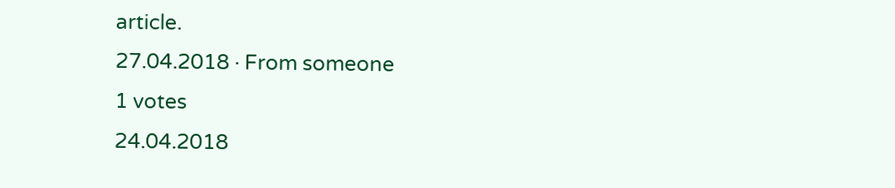article.
27.04.2018 · From someone
1 votes
24.04.2018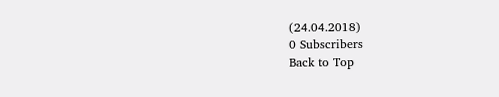(24.04.2018)
0 Subscribers
Back to Top